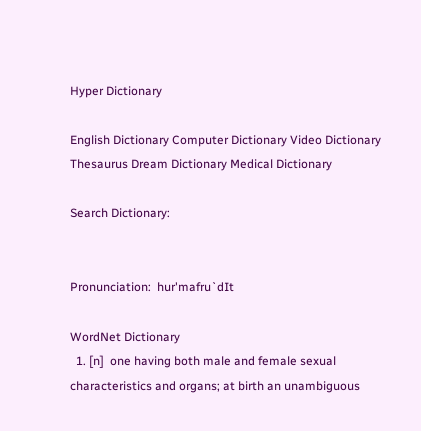Hyper Dictionary

English Dictionary Computer Dictionary Video Dictionary Thesaurus Dream Dictionary Medical Dictionary

Search Dictionary:


Pronunciation:  hur'mafru`dIt

WordNet Dictionary
  1. [n]  one having both male and female sexual characteristics and organs; at birth an unambiguous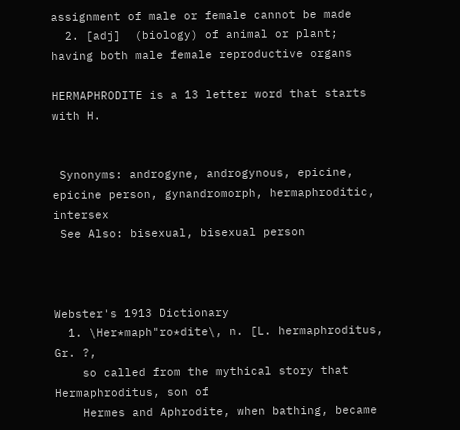assignment of male or female cannot be made
  2. [adj]  (biology) of animal or plant; having both male female reproductive organs

HERMAPHRODITE is a 13 letter word that starts with H.


 Synonyms: androgyne, androgynous, epicine, epicine person, gynandromorph, hermaphroditic, intersex
 See Also: bisexual, bisexual person



Webster's 1913 Dictionary
  1. \Her*maph"ro*dite\, n. [L. hermaphroditus, Gr. ?,
    so called from the mythical story that Hermaphroditus, son of
    Hermes and Aphrodite, when bathing, became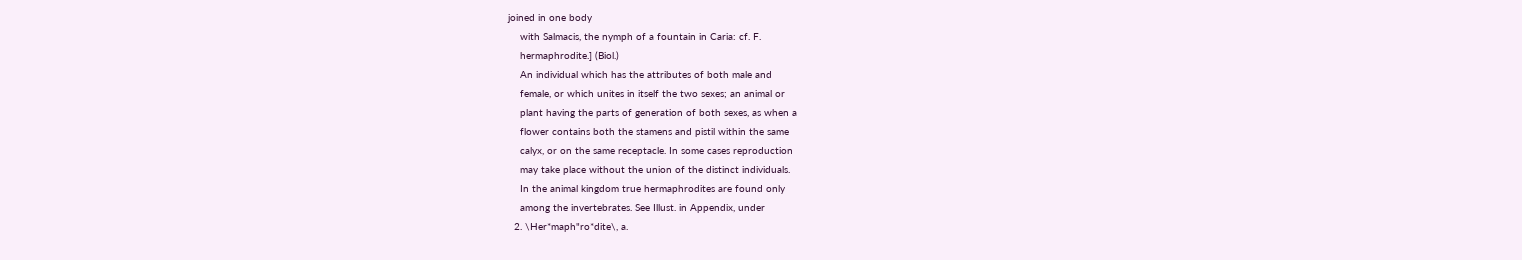joined in one body
    with Salmacis, the nymph of a fountain in Caria: cf. F.
    hermaphrodite.] (Biol.)
    An individual which has the attributes of both male and
    female, or which unites in itself the two sexes; an animal or
    plant having the parts of generation of both sexes, as when a
    flower contains both the stamens and pistil within the same
    calyx, or on the same receptacle. In some cases reproduction
    may take place without the union of the distinct individuals.
    In the animal kingdom true hermaphrodites are found only
    among the invertebrates. See Illust. in Appendix, under
  2. \Her*maph"ro*dite\, a.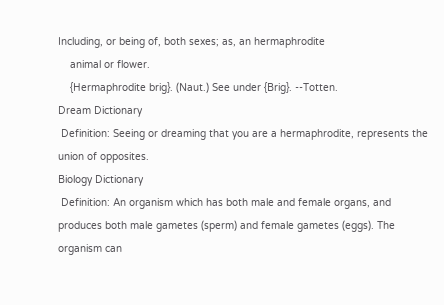Including, or being of, both sexes; as, an hermaphrodite
    animal or flower.
    {Hermaphrodite brig}. (Naut.) See under {Brig}. --Totten.
Dream Dictionary
 Definition: Seeing or dreaming that you are a hermaphrodite, represents the union of opposites.
Biology Dictionary
 Definition: An organism which has both male and female organs, and produces both male gametes (sperm) and female gametes (eggs). The organism can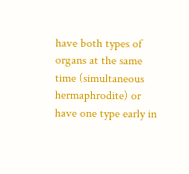have both types of organs at the same time (simultaneous hermaphrodite) or have one type early in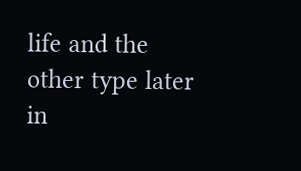life and the other type later in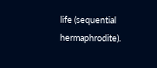life (sequential hermaphrodite).